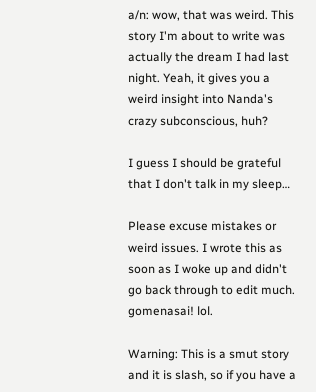a/n: wow, that was weird. This story I'm about to write was actually the dream I had last night. Yeah, it gives you a weird insight into Nanda's crazy subconscious, huh?

I guess I should be grateful that I don't talk in my sleep…

Please excuse mistakes or weird issues. I wrote this as soon as I woke up and didn't go back through to edit much. gomenasai! lol.

Warning: This is a smut story and it is slash, so if you have a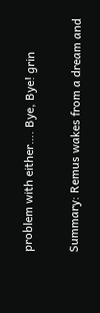problem with either…. Bye, Bye! grin

Summary: Remus wakes from a dream and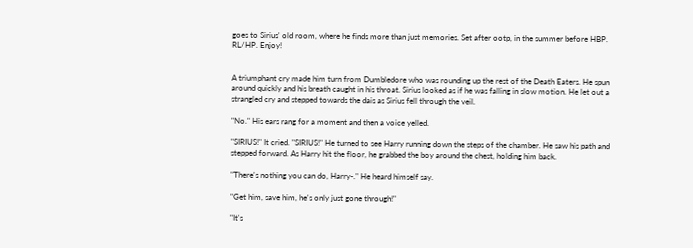goes to Sirius' old room, where he finds more than just memories. Set after ootp, in the summer before HBP. RL/HP. Enjoy!


A triumphant cry made him turn from Dumbledore who was rounding up the rest of the Death Eaters. He spun around quickly and his breath caught in his throat. Sirius looked as if he was falling in slow motion. He let out a strangled cry and stepped towards the dais as Sirius fell through the veil.

"No." His ears rang for a moment and then a voice yelled.

"SIRIUS!" It cried. "SIRIUS!" He turned to see Harry running down the steps of the chamber. He saw his path and stepped forward. As Harry hit the floor, he grabbed the boy around the chest, holding him back.

"There's nothing you can do, Harry-." He heard himself say.

"Get him, save him, he's only just gone through!"

"It's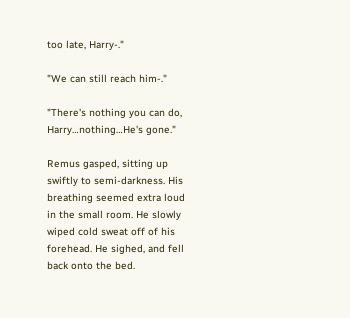too late, Harry-."

"We can still reach him-."

"There's nothing you can do, Harry…nothing…He's gone."

Remus gasped, sitting up swiftly to semi-darkness. His breathing seemed extra loud in the small room. He slowly wiped cold sweat off of his forehead. He sighed, and fell back onto the bed.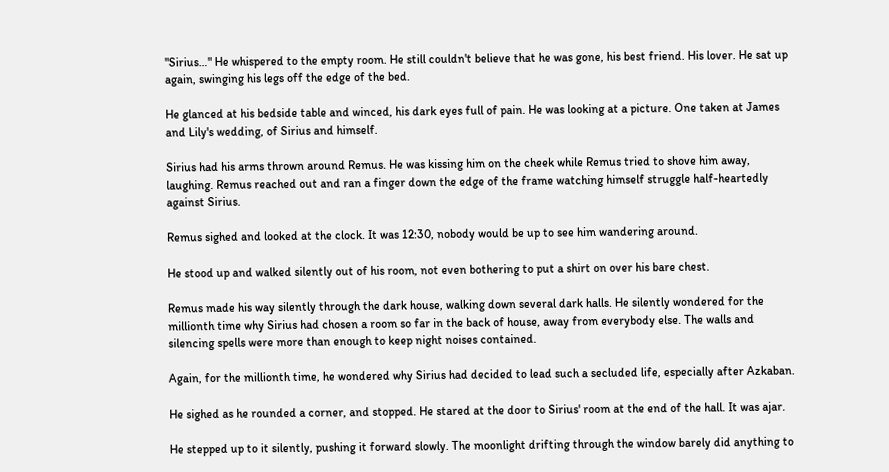"Sirius…" He whispered to the empty room. He still couldn't believe that he was gone, his best friend. His lover. He sat up again, swinging his legs off the edge of the bed.

He glanced at his bedside table and winced, his dark eyes full of pain. He was looking at a picture. One taken at James and Lily's wedding, of Sirius and himself.

Sirius had his arms thrown around Remus. He was kissing him on the cheek while Remus tried to shove him away, laughing. Remus reached out and ran a finger down the edge of the frame watching himself struggle half-heartedly against Sirius.

Remus sighed and looked at the clock. It was 12:30, nobody would be up to see him wandering around.

He stood up and walked silently out of his room, not even bothering to put a shirt on over his bare chest.

Remus made his way silently through the dark house, walking down several dark halls. He silently wondered for the millionth time why Sirius had chosen a room so far in the back of house, away from everybody else. The walls and silencing spells were more than enough to keep night noises contained.

Again, for the millionth time, he wondered why Sirius had decided to lead such a secluded life, especially after Azkaban.

He sighed as he rounded a corner, and stopped. He stared at the door to Sirius' room at the end of the hall. It was ajar.

He stepped up to it silently, pushing it forward slowly. The moonlight drifting through the window barely did anything to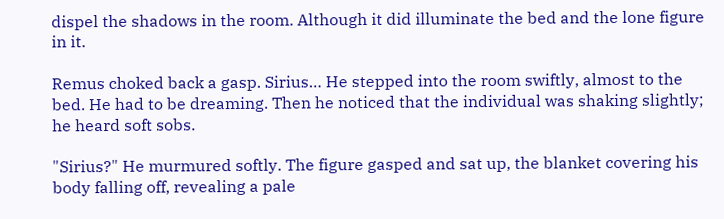dispel the shadows in the room. Although it did illuminate the bed and the lone figure in it.

Remus choked back a gasp. Sirius… He stepped into the room swiftly, almost to the bed. He had to be dreaming. Then he noticed that the individual was shaking slightly; he heard soft sobs.

"Sirius?" He murmured softly. The figure gasped and sat up, the blanket covering his body falling off, revealing a pale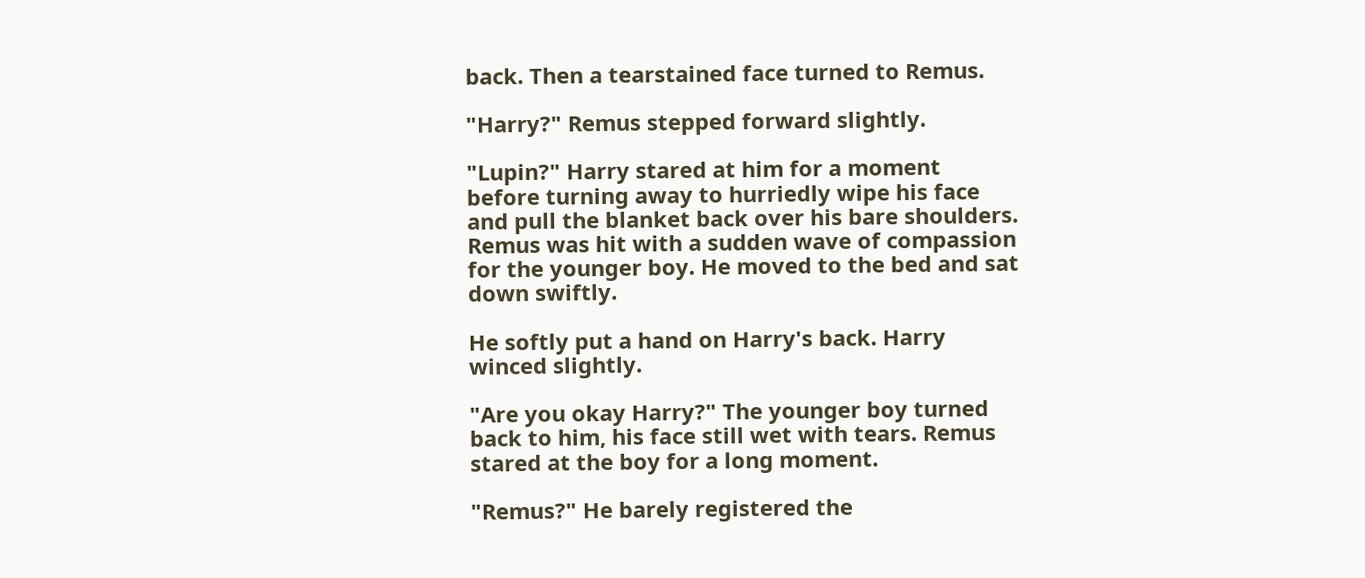back. Then a tearstained face turned to Remus.

"Harry?" Remus stepped forward slightly.

"Lupin?" Harry stared at him for a moment before turning away to hurriedly wipe his face and pull the blanket back over his bare shoulders. Remus was hit with a sudden wave of compassion for the younger boy. He moved to the bed and sat down swiftly.

He softly put a hand on Harry's back. Harry winced slightly.

"Are you okay Harry?" The younger boy turned back to him, his face still wet with tears. Remus stared at the boy for a long moment.

"Remus?" He barely registered the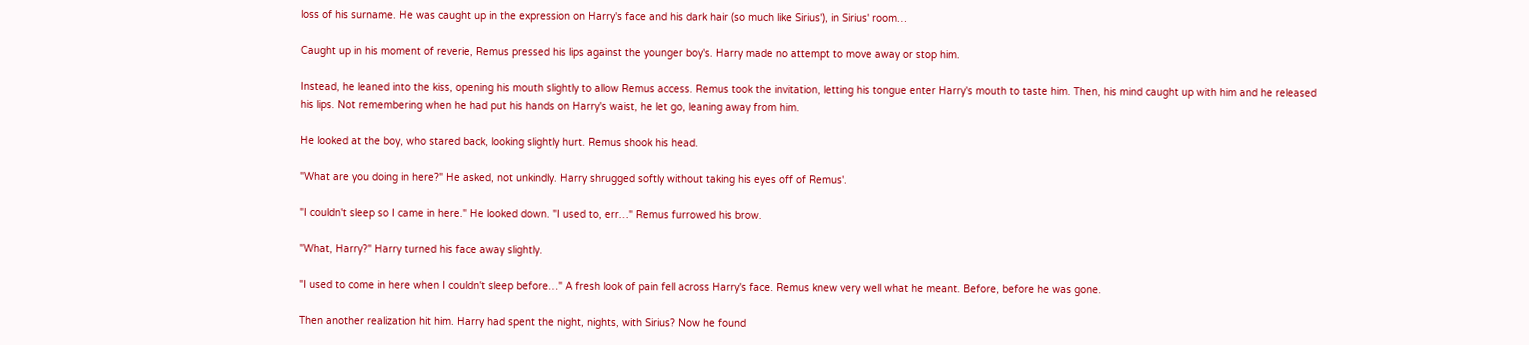loss of his surname. He was caught up in the expression on Harry's face and his dark hair (so much like Sirius'), in Sirius' room…

Caught up in his moment of reverie, Remus pressed his lips against the younger boy's. Harry made no attempt to move away or stop him.

Instead, he leaned into the kiss, opening his mouth slightly to allow Remus access. Remus took the invitation, letting his tongue enter Harry's mouth to taste him. Then, his mind caught up with him and he released his lips. Not remembering when he had put his hands on Harry's waist, he let go, leaning away from him.

He looked at the boy, who stared back, looking slightly hurt. Remus shook his head.

"What are you doing in here?" He asked, not unkindly. Harry shrugged softly without taking his eyes off of Remus'.

"I couldn't sleep so I came in here." He looked down. "I used to, err…" Remus furrowed his brow.

"What, Harry?" Harry turned his face away slightly.

"I used to come in here when I couldn't sleep before…" A fresh look of pain fell across Harry's face. Remus knew very well what he meant. Before, before he was gone.

Then another realization hit him. Harry had spent the night, nights, with Sirius? Now he found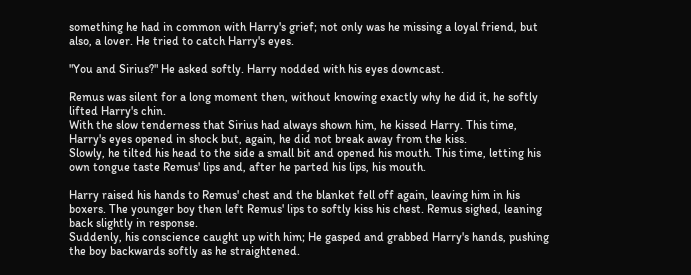something he had in common with Harry's grief; not only was he missing a loyal friend, but also, a lover. He tried to catch Harry's eyes.

"You and Sirius?" He asked softly. Harry nodded with his eyes downcast.

Remus was silent for a long moment then, without knowing exactly why he did it, he softly lifted Harry's chin.
With the slow tenderness that Sirius had always shown him, he kissed Harry. This time, Harry's eyes opened in shock but, again, he did not break away from the kiss.
Slowly, he tilted his head to the side a small bit and opened his mouth. This time, letting his own tongue taste Remus' lips and, after he parted his lips, his mouth.

Harry raised his hands to Remus' chest and the blanket fell off again, leaving him in his boxers. The younger boy then left Remus' lips to softly kiss his chest. Remus sighed, leaning back slightly in response.
Suddenly, his conscience caught up with him; He gasped and grabbed Harry's hands, pushing the boy backwards softly as he straightened.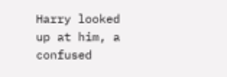Harry looked up at him, a confused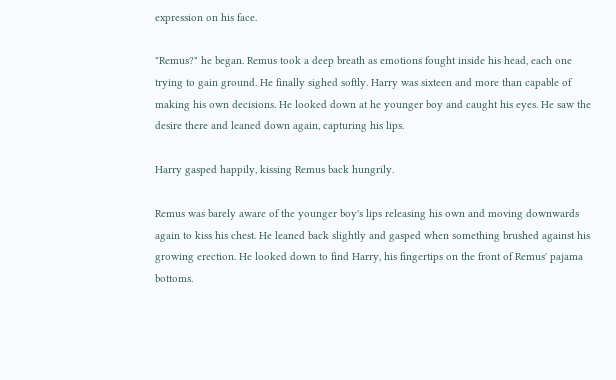expression on his face.

"Remus?" he began. Remus took a deep breath as emotions fought inside his head, each one trying to gain ground. He finally sighed softly. Harry was sixteen and more than capable of making his own decisions. He looked down at he younger boy and caught his eyes. He saw the desire there and leaned down again, capturing his lips.

Harry gasped happily, kissing Remus back hungrily.

Remus was barely aware of the younger boy's lips releasing his own and moving downwards again to kiss his chest. He leaned back slightly and gasped when something brushed against his growing erection. He looked down to find Harry, his fingertips on the front of Remus' pajama bottoms.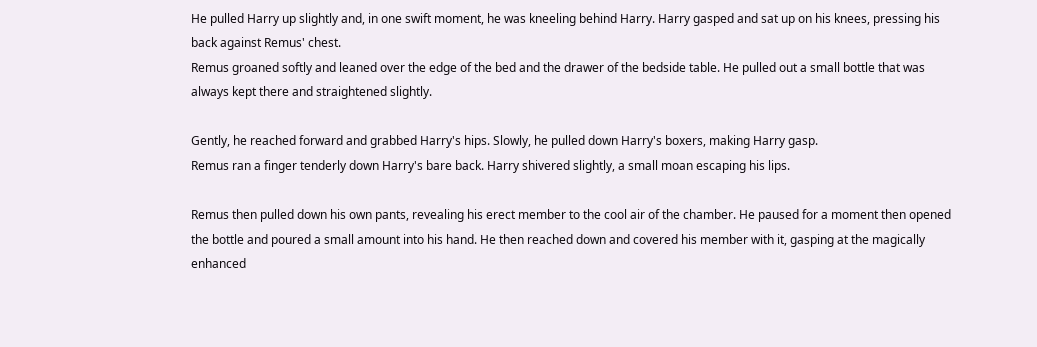He pulled Harry up slightly and, in one swift moment, he was kneeling behind Harry. Harry gasped and sat up on his knees, pressing his back against Remus' chest.
Remus groaned softly and leaned over the edge of the bed and the drawer of the bedside table. He pulled out a small bottle that was always kept there and straightened slightly.

Gently, he reached forward and grabbed Harry's hips. Slowly, he pulled down Harry's boxers, making Harry gasp.
Remus ran a finger tenderly down Harry's bare back. Harry shivered slightly, a small moan escaping his lips.

Remus then pulled down his own pants, revealing his erect member to the cool air of the chamber. He paused for a moment then opened the bottle and poured a small amount into his hand. He then reached down and covered his member with it, gasping at the magically enhanced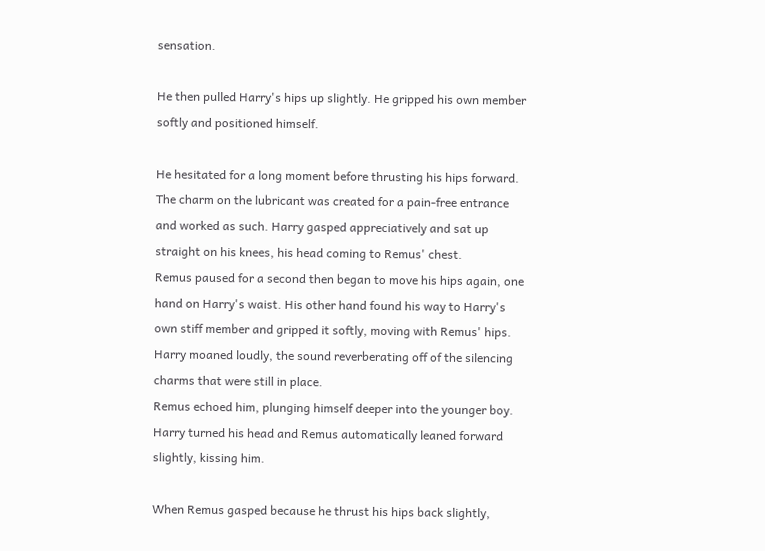sensation.

He then pulled Harry's hips up slightly. He gripped his own member softly and positioned himself.

He hesitated for a long moment before thrusting his hips forward. The charm on the lubricant was created for a pain-free entrance and worked as such. Harry gasped appreciatively and sat up straight on his knees, his head coming to Remus' chest.
Remus paused for a second then began to move his hips again, one hand on Harry's waist. His other hand found his way to Harry's own stiff member and gripped it softly, moving with Remus' hips. Harry moaned loudly, the sound reverberating off of the silencing charms that were still in place.
Remus echoed him, plunging himself deeper into the younger boy. Harry turned his head and Remus automatically leaned forward slightly, kissing him.

When Remus gasped because he thrust his hips back slightly,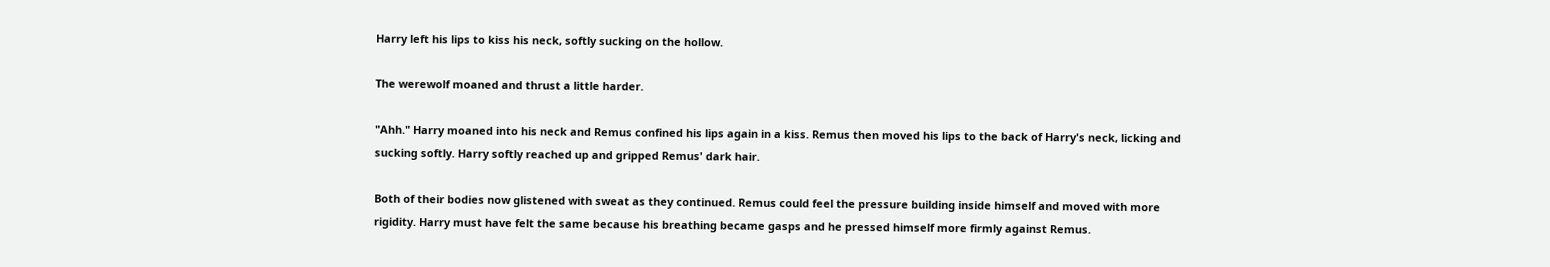Harry left his lips to kiss his neck, softly sucking on the hollow.

The werewolf moaned and thrust a little harder.

"Ahh." Harry moaned into his neck and Remus confined his lips again in a kiss. Remus then moved his lips to the back of Harry's neck, licking and sucking softly. Harry softly reached up and gripped Remus' dark hair.

Both of their bodies now glistened with sweat as they continued. Remus could feel the pressure building inside himself and moved with more rigidity. Harry must have felt the same because his breathing became gasps and he pressed himself more firmly against Remus.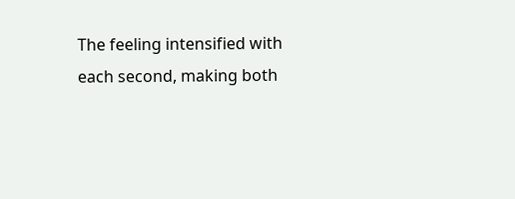The feeling intensified with each second, making both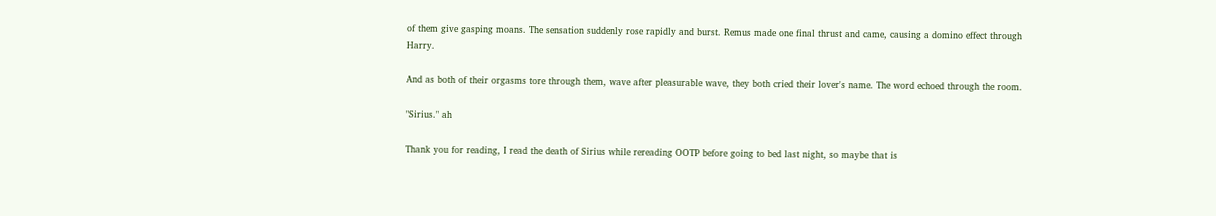of them give gasping moans. The sensation suddenly rose rapidly and burst. Remus made one final thrust and came, causing a domino effect through Harry.

And as both of their orgasms tore through them, wave after pleasurable wave, they both cried their lover's name. The word echoed through the room.

"Sirius." ah

Thank you for reading, I read the death of Sirius while rereading OOTP before going to bed last night, so maybe that is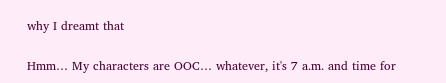why I dreamt that

Hmm… My characters are OOC… whatever, it's 7 a.m. and time for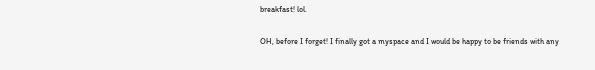breakfast! lol.

OH, before I forget! I finally got a myspace and I would be happy to be friends with any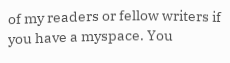of my readers or fellow writers if you have a myspace. You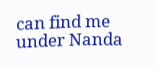can find me under Nanda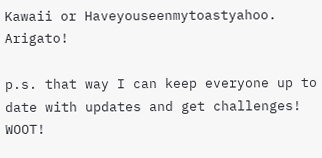Kawaii or Haveyouseenmytoastyahoo. Arigato!

p.s. that way I can keep everyone up to date with updates and get challenges! WOOT!